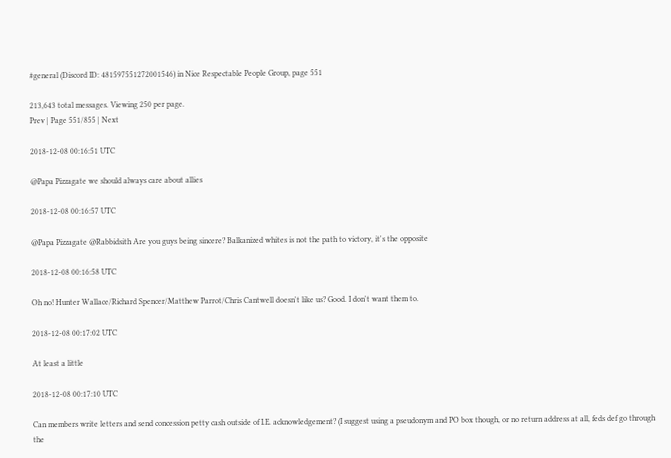#general (Discord ID: 481597551272001546) in Nice Respectable People Group, page 551

213,643 total messages. Viewing 250 per page.
Prev | Page 551/855 | Next

2018-12-08 00:16:51 UTC

@Papa Pizzagate we should always care about allies

2018-12-08 00:16:57 UTC

@Papa Pizzagate @Rabbidsith Are you guys being sincere? Balkanized whites is not the path to victory, it's the opposite

2018-12-08 00:16:58 UTC

Oh no! Hunter Wallace/Richard Spencer/Matthew Parrot/Chris Cantwell doesn't like us? Good. I don't want them to.

2018-12-08 00:17:02 UTC

At least a little

2018-12-08 00:17:10 UTC

Can members write letters and send concession petty cash outside of I.E. acknowledgement? (I suggest using a pseudonym and PO box though, or no return address at all, feds def go through the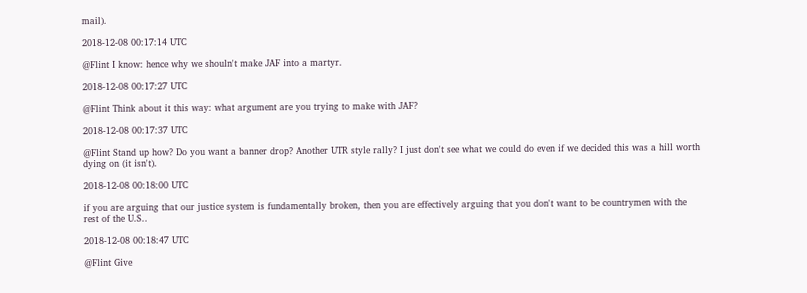mail).

2018-12-08 00:17:14 UTC

@Flint I know: hence why we shouln't make JAF into a martyr.

2018-12-08 00:17:27 UTC

@Flint Think about it this way: what argument are you trying to make with JAF?

2018-12-08 00:17:37 UTC

@Flint Stand up how? Do you want a banner drop? Another UTR style rally? I just don't see what we could do even if we decided this was a hill worth dying on (it isn't).

2018-12-08 00:18:00 UTC

if you are arguing that our justice system is fundamentally broken, then you are effectively arguing that you don't want to be countrymen with the rest of the U.S..

2018-12-08 00:18:47 UTC

@Flint Give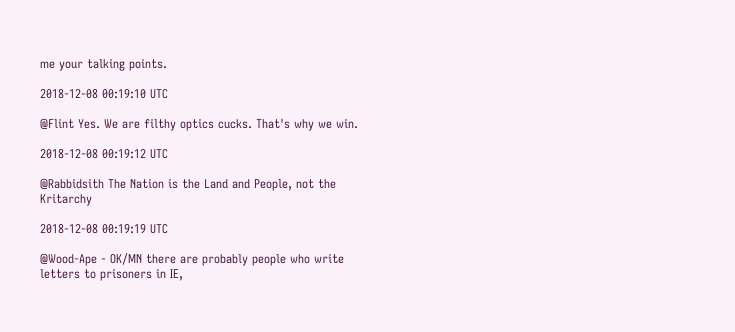me your talking points.

2018-12-08 00:19:10 UTC

@Flint Yes. We are filthy optics cucks. That's why we win.

2018-12-08 00:19:12 UTC

@Rabbidsith The Nation is the Land and People, not the Kritarchy

2018-12-08 00:19:19 UTC

@Wood-Ape - OK/MN there are probably people who write letters to prisoners in IE,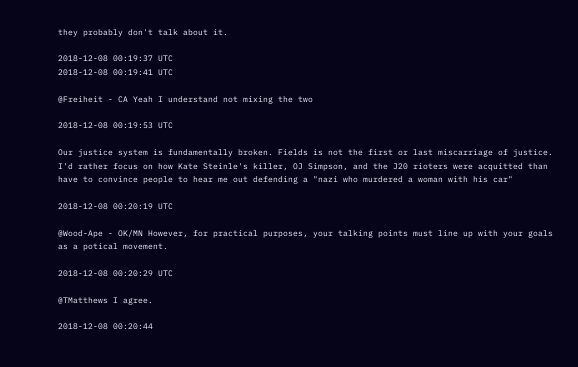they probably don't talk about it.

2018-12-08 00:19:37 UTC
2018-12-08 00:19:41 UTC

@Freiheit - CA Yeah I understand not mixing the two

2018-12-08 00:19:53 UTC

Our justice system is fundamentally broken. Fields is not the first or last miscarriage of justice. I'd rather focus on how Kate Steinle's killer, OJ Simpson, and the J20 rioters were acquitted than have to convince people to hear me out defending a "nazi who murdered a woman with his car"

2018-12-08 00:20:19 UTC

@Wood-Ape - OK/MN However, for practical purposes, your talking points must line up with your goals as a potical movement.

2018-12-08 00:20:29 UTC

@TMatthews I agree.

2018-12-08 00:20:44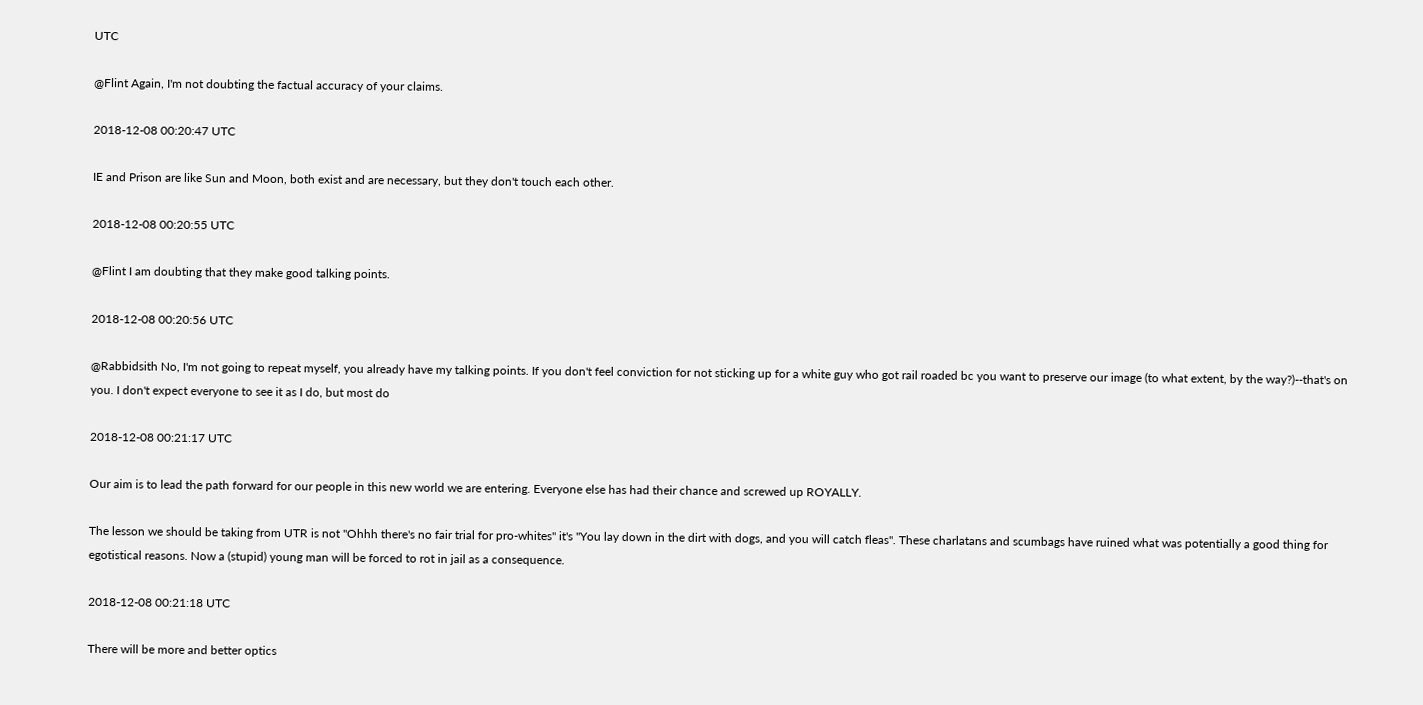UTC

@Flint Again, I'm not doubting the factual accuracy of your claims.

2018-12-08 00:20:47 UTC

IE and Prison are like Sun and Moon, both exist and are necessary, but they don't touch each other.

2018-12-08 00:20:55 UTC

@Flint I am doubting that they make good talking points.

2018-12-08 00:20:56 UTC

@Rabbidsith No, I'm not going to repeat myself, you already have my talking points. If you don't feel conviction for not sticking up for a white guy who got rail roaded bc you want to preserve our image (to what extent, by the way?)--that's on you. I don't expect everyone to see it as I do, but most do

2018-12-08 00:21:17 UTC

Our aim is to lead the path forward for our people in this new world we are entering. Everyone else has had their chance and screwed up ROYALLY.

The lesson we should be taking from UTR is not "Ohhh there's no fair trial for pro-whites" it's "You lay down in the dirt with dogs, and you will catch fleas". These charlatans and scumbags have ruined what was potentially a good thing for egotistical reasons. Now a (stupid) young man will be forced to rot in jail as a consequence.

2018-12-08 00:21:18 UTC

There will be more and better optics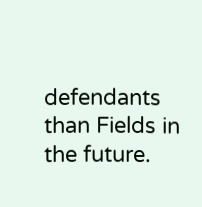defendants than Fields in the future.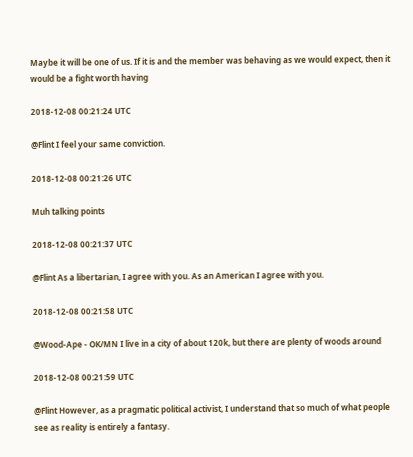Maybe it will be one of us. If it is and the member was behaving as we would expect, then it would be a fight worth having

2018-12-08 00:21:24 UTC

@Flint I feel your same conviction.

2018-12-08 00:21:26 UTC

Muh talking points

2018-12-08 00:21:37 UTC

@Flint As a libertarian, I agree with you. As an American I agree with you.

2018-12-08 00:21:58 UTC

@Wood-Ape - OK/MN I live in a city of about 120k, but there are plenty of woods around

2018-12-08 00:21:59 UTC

@Flint However, as a pragmatic political activist, I understand that so much of what people see as reality is entirely a fantasy.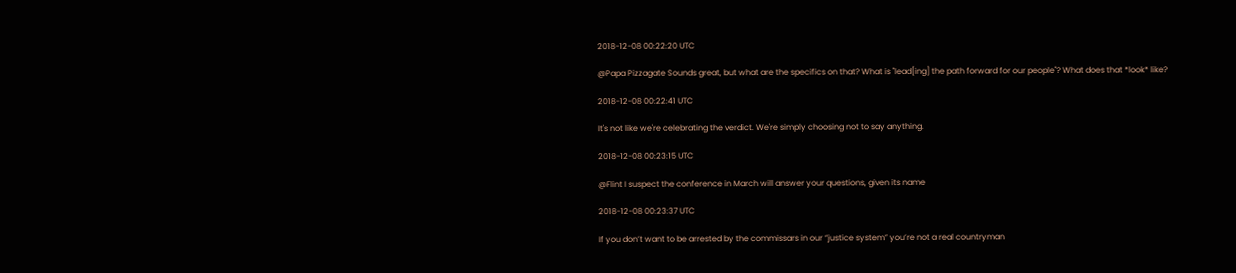2018-12-08 00:22:20 UTC

@Papa Pizzagate Sounds great, but what are the specifics on that? What is "lead[ing] the path forward for our people"? What does that *look* like?

2018-12-08 00:22:41 UTC

It's not like we're celebrating the verdict. We're simply choosing not to say anything.

2018-12-08 00:23:15 UTC

@Flint I suspect the conference in March will answer your questions, given its name

2018-12-08 00:23:37 UTC

If you don’t want to be arrested by the commissars in our “justice system” you’re not a real countryman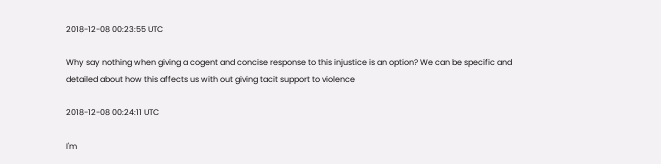2018-12-08 00:23:55 UTC

Why say nothing when giving a cogent and concise response to this injustice is an option? We can be specific and detailed about how this affects us with out giving tacit support to violence

2018-12-08 00:24:11 UTC

I'm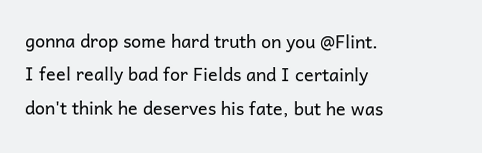gonna drop some hard truth on you @Flint. I feel really bad for Fields and I certainly don't think he deserves his fate, but he was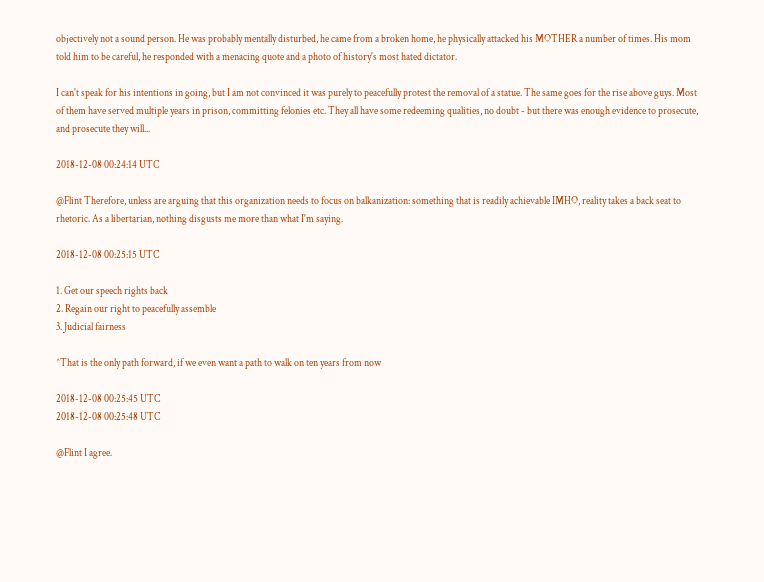objectively not a sound person. He was probably mentally disturbed, he came from a broken home, he physically attacked his MOTHER a number of times. His mom told him to be careful, he responded with a menacing quote and a photo of history's most hated dictator.

I can't speak for his intentions in going, but I am not convinced it was purely to peacefully protest the removal of a statue. The same goes for the rise above guys. Most of them have served multiple years in prison, committing felonies etc. They all have some redeeming qualities, no doubt - but there was enough evidence to prosecute, and prosecute they will...

2018-12-08 00:24:14 UTC

@Flint Therefore, unless are arguing that this organization needs to focus on balkanization: something that is readily achievable IMHO, reality takes a back seat to rhetoric. As a libertarian, nothing disgusts me more than what I'm saying.

2018-12-08 00:25:15 UTC

1. Get our speech rights back
2. Regain our right to peacefully assemble
3. Judicial fairness

^That is the only path forward, if we even want a path to walk on ten years from now

2018-12-08 00:25:45 UTC
2018-12-08 00:25:48 UTC

@Flint I agree.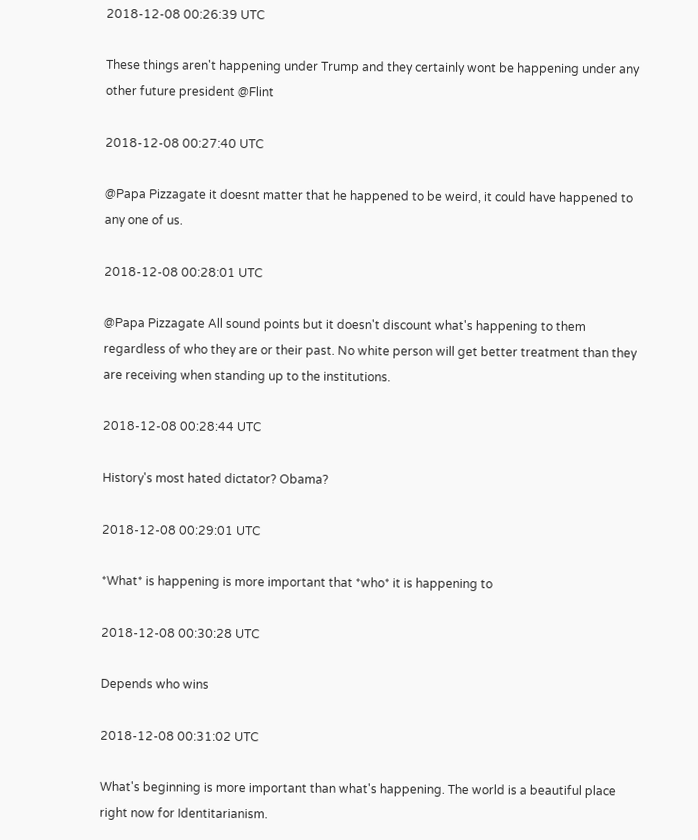2018-12-08 00:26:39 UTC

These things aren't happening under Trump and they certainly wont be happening under any other future president @Flint

2018-12-08 00:27:40 UTC

@Papa Pizzagate it doesnt matter that he happened to be weird, it could have happened to any one of us.

2018-12-08 00:28:01 UTC

@Papa Pizzagate All sound points but it doesn't discount what's happening to them regardless of who they are or their past. No white person will get better treatment than they are receiving when standing up to the institutions.

2018-12-08 00:28:44 UTC

History's most hated dictator? Obama?

2018-12-08 00:29:01 UTC

*What* is happening is more important that *who* it is happening to

2018-12-08 00:30:28 UTC

Depends who wins

2018-12-08 00:31:02 UTC

What's beginning is more important than what's happening. The world is a beautiful place right now for Identitarianism.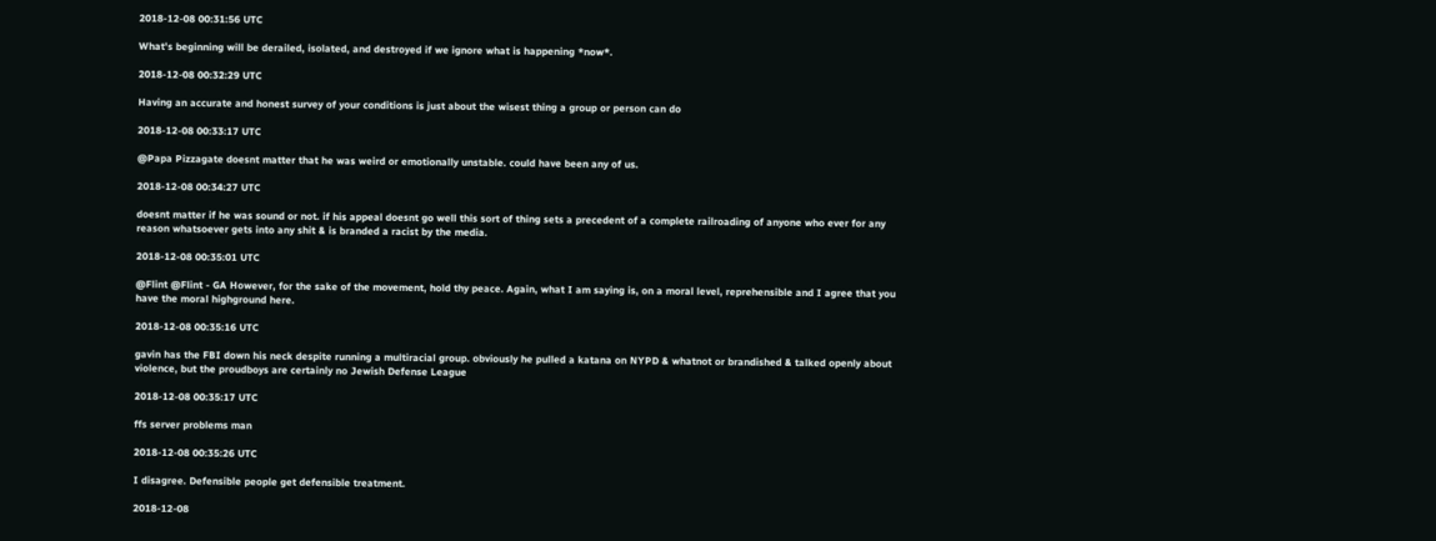2018-12-08 00:31:56 UTC

What's beginning will be derailed, isolated, and destroyed if we ignore what is happening *now*.

2018-12-08 00:32:29 UTC

Having an accurate and honest survey of your conditions is just about the wisest thing a group or person can do

2018-12-08 00:33:17 UTC

@Papa Pizzagate doesnt matter that he was weird or emotionally unstable. could have been any of us.

2018-12-08 00:34:27 UTC

doesnt matter if he was sound or not. if his appeal doesnt go well this sort of thing sets a precedent of a complete railroading of anyone who ever for any reason whatsoever gets into any shit & is branded a racist by the media.

2018-12-08 00:35:01 UTC

@Flint @Flint - GA However, for the sake of the movement, hold thy peace. Again, what I am saying is, on a moral level, reprehensible and I agree that you have the moral highground here.

2018-12-08 00:35:16 UTC

gavin has the FBI down his neck despite running a multiracial group. obviously he pulled a katana on NYPD & whatnot or brandished & talked openly about violence, but the proudboys are certainly no Jewish Defense League

2018-12-08 00:35:17 UTC

ffs server problems man

2018-12-08 00:35:26 UTC

I disagree. Defensible people get defensible treatment.

2018-12-08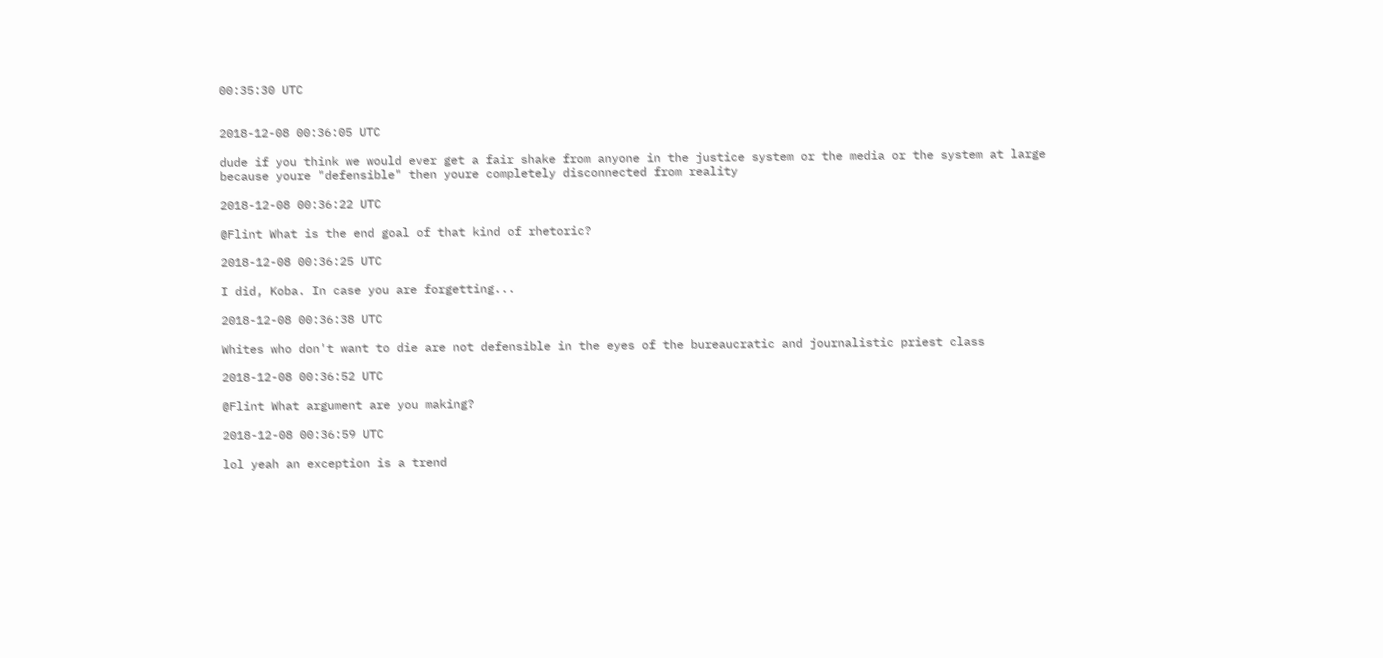00:35:30 UTC


2018-12-08 00:36:05 UTC

dude if you think we would ever get a fair shake from anyone in the justice system or the media or the system at large because youre "defensible" then youre completely disconnected from reality

2018-12-08 00:36:22 UTC

@Flint What is the end goal of that kind of rhetoric?

2018-12-08 00:36:25 UTC

I did, Koba. In case you are forgetting...

2018-12-08 00:36:38 UTC

Whites who don't want to die are not defensible in the eyes of the bureaucratic and journalistic priest class

2018-12-08 00:36:52 UTC

@Flint What argument are you making?

2018-12-08 00:36:59 UTC

lol yeah an exception is a trend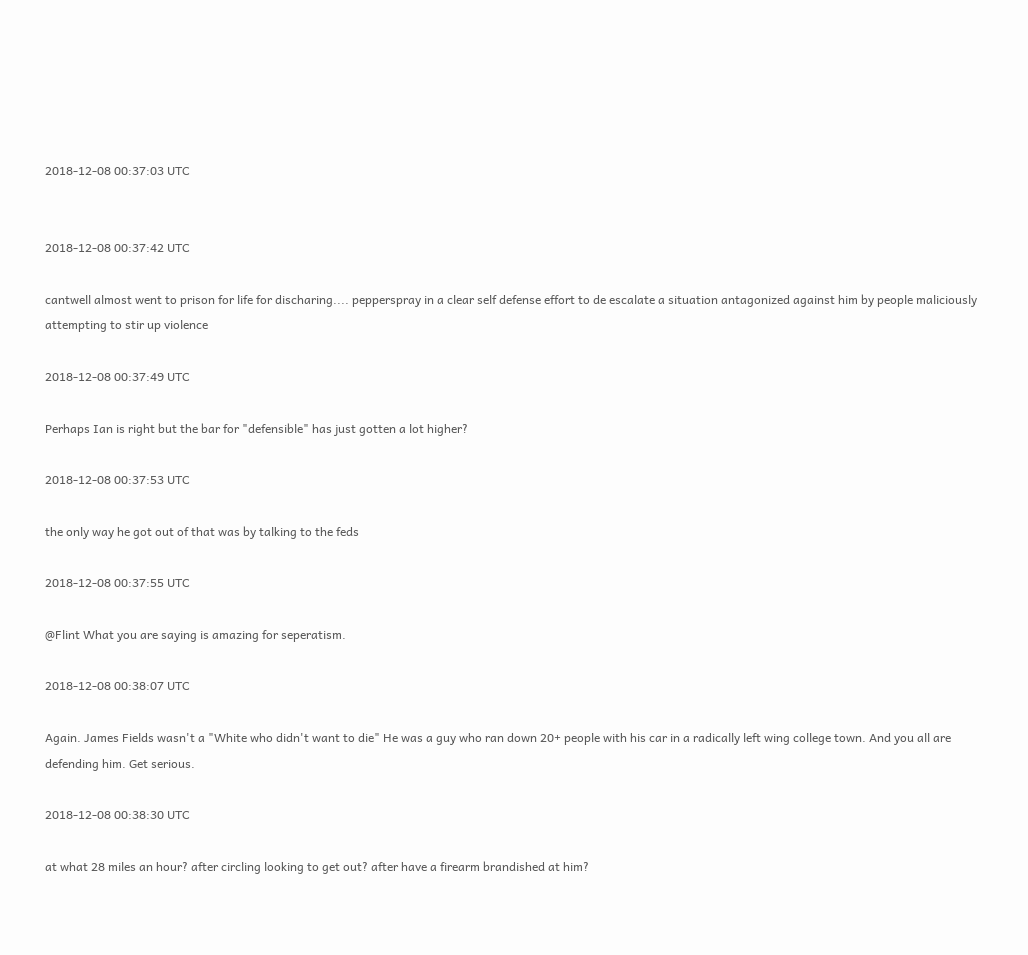2018-12-08 00:37:03 UTC


2018-12-08 00:37:42 UTC

cantwell almost went to prison for life for discharing.... pepperspray in a clear self defense effort to de escalate a situation antagonized against him by people maliciously attempting to stir up violence

2018-12-08 00:37:49 UTC

Perhaps Ian is right but the bar for "defensible" has just gotten a lot higher?

2018-12-08 00:37:53 UTC

the only way he got out of that was by talking to the feds

2018-12-08 00:37:55 UTC

@Flint What you are saying is amazing for seperatism.

2018-12-08 00:38:07 UTC

Again. James Fields wasn't a "White who didn't want to die" He was a guy who ran down 20+ people with his car in a radically left wing college town. And you all are defending him. Get serious.

2018-12-08 00:38:30 UTC

at what 28 miles an hour? after circling looking to get out? after have a firearm brandished at him?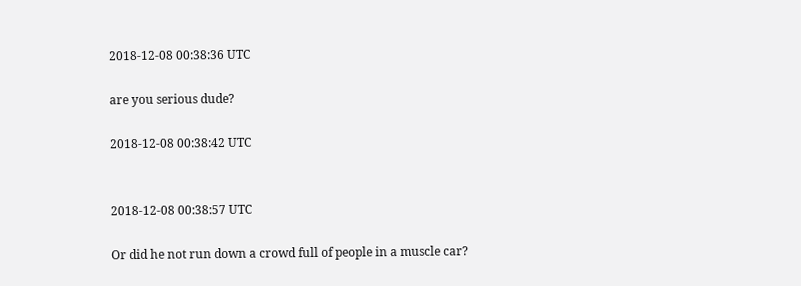2018-12-08 00:38:36 UTC

are you serious dude?

2018-12-08 00:38:42 UTC


2018-12-08 00:38:57 UTC

Or did he not run down a crowd full of people in a muscle car?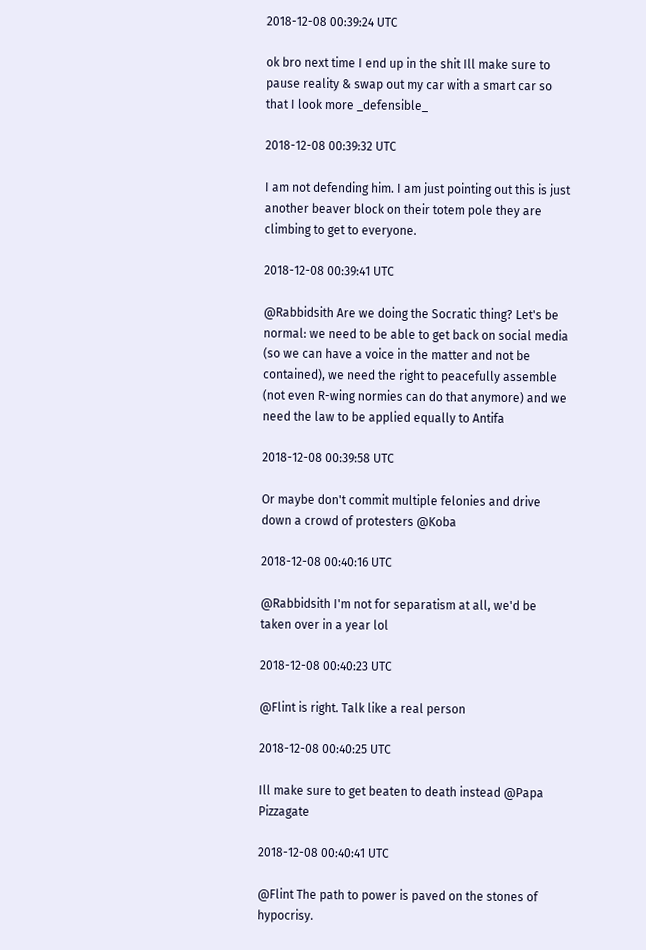2018-12-08 00:39:24 UTC

ok bro next time I end up in the shit Ill make sure to pause reality & swap out my car with a smart car so that I look more _defensible_

2018-12-08 00:39:32 UTC

I am not defending him. I am just pointing out this is just another beaver block on their totem pole they are climbing to get to everyone.

2018-12-08 00:39:41 UTC

@Rabbidsith Are we doing the Socratic thing? Let's be normal: we need to be able to get back on social media (so we can have a voice in the matter and not be contained), we need the right to peacefully assemble (not even R-wing normies can do that anymore) and we need the law to be applied equally to Antifa

2018-12-08 00:39:58 UTC

Or maybe don't commit multiple felonies and drive down a crowd of protesters @Koba

2018-12-08 00:40:16 UTC

@Rabbidsith I'm not for separatism at all, we'd be taken over in a year lol

2018-12-08 00:40:23 UTC

@Flint is right. Talk like a real person

2018-12-08 00:40:25 UTC

Ill make sure to get beaten to death instead @Papa Pizzagate

2018-12-08 00:40:41 UTC

@Flint The path to power is paved on the stones of hypocrisy.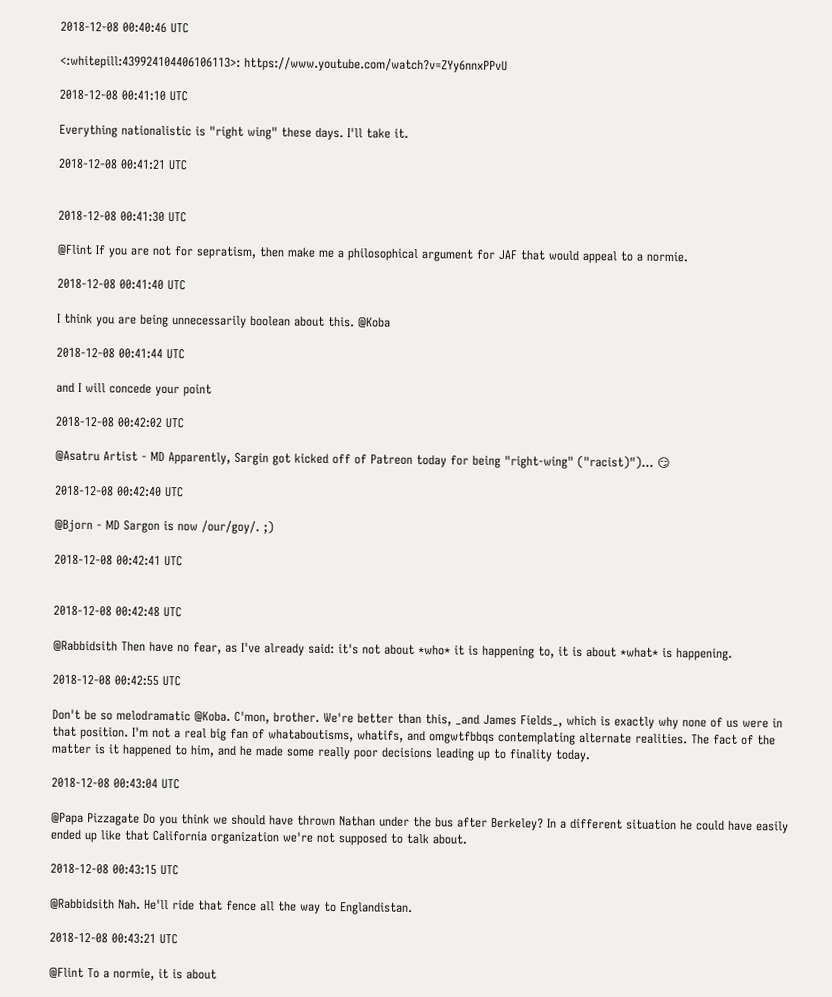2018-12-08 00:40:46 UTC

<:whitepill:439924104406106113>: https://www.youtube.com/watch?v=ZYy6nnxPPvU

2018-12-08 00:41:10 UTC

Everything nationalistic is "right wing" these days. I'll take it.

2018-12-08 00:41:21 UTC


2018-12-08 00:41:30 UTC

@Flint If you are not for sepratism, then make me a philosophical argument for JAF that would appeal to a normie.

2018-12-08 00:41:40 UTC

I think you are being unnecessarily boolean about this. @Koba

2018-12-08 00:41:44 UTC

and I will concede your point

2018-12-08 00:42:02 UTC

@Asatru Artist - MD Apparently, Sargin got kicked off of Patreon today for being "right-wing" ("racist)")... 😏

2018-12-08 00:42:40 UTC

@Bjorn - MD Sargon is now /our/goy/. ;)

2018-12-08 00:42:41 UTC


2018-12-08 00:42:48 UTC

@Rabbidsith Then have no fear, as I've already said: it's not about *who* it is happening to, it is about *what* is happening.

2018-12-08 00:42:55 UTC

Don't be so melodramatic @Koba. C'mon, brother. We're better than this, _and James Fields_, which is exactly why none of us were in that position. I'm not a real big fan of whataboutisms, whatifs, and omgwtfbbqs contemplating alternate realities. The fact of the matter is it happened to him, and he made some really poor decisions leading up to finality today.

2018-12-08 00:43:04 UTC

@Papa Pizzagate Do you think we should have thrown Nathan under the bus after Berkeley? In a different situation he could have easily ended up like that California organization we're not supposed to talk about.

2018-12-08 00:43:15 UTC

@Rabbidsith Nah. He'll ride that fence all the way to Englandistan.

2018-12-08 00:43:21 UTC

@Flint To a normie, it is about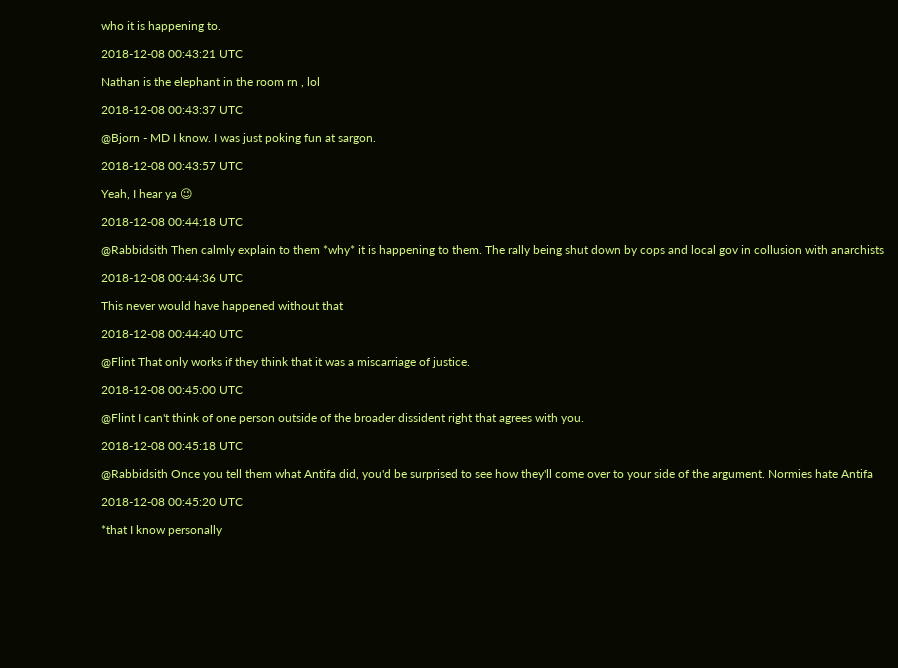who it is happening to.

2018-12-08 00:43:21 UTC

Nathan is the elephant in the room rn , lol

2018-12-08 00:43:37 UTC

@Bjorn - MD I know. I was just poking fun at sargon.

2018-12-08 00:43:57 UTC

Yeah, I hear ya 😉

2018-12-08 00:44:18 UTC

@Rabbidsith Then calmly explain to them *why* it is happening to them. The rally being shut down by cops and local gov in collusion with anarchists

2018-12-08 00:44:36 UTC

This never would have happened without that

2018-12-08 00:44:40 UTC

@Flint That only works if they think that it was a miscarriage of justice.

2018-12-08 00:45:00 UTC

@Flint I can't think of one person outside of the broader dissident right that agrees with you.

2018-12-08 00:45:18 UTC

@Rabbidsith Once you tell them what Antifa did, you'd be surprised to see how they'll come over to your side of the argument. Normies hate Antifa

2018-12-08 00:45:20 UTC

*that I know personally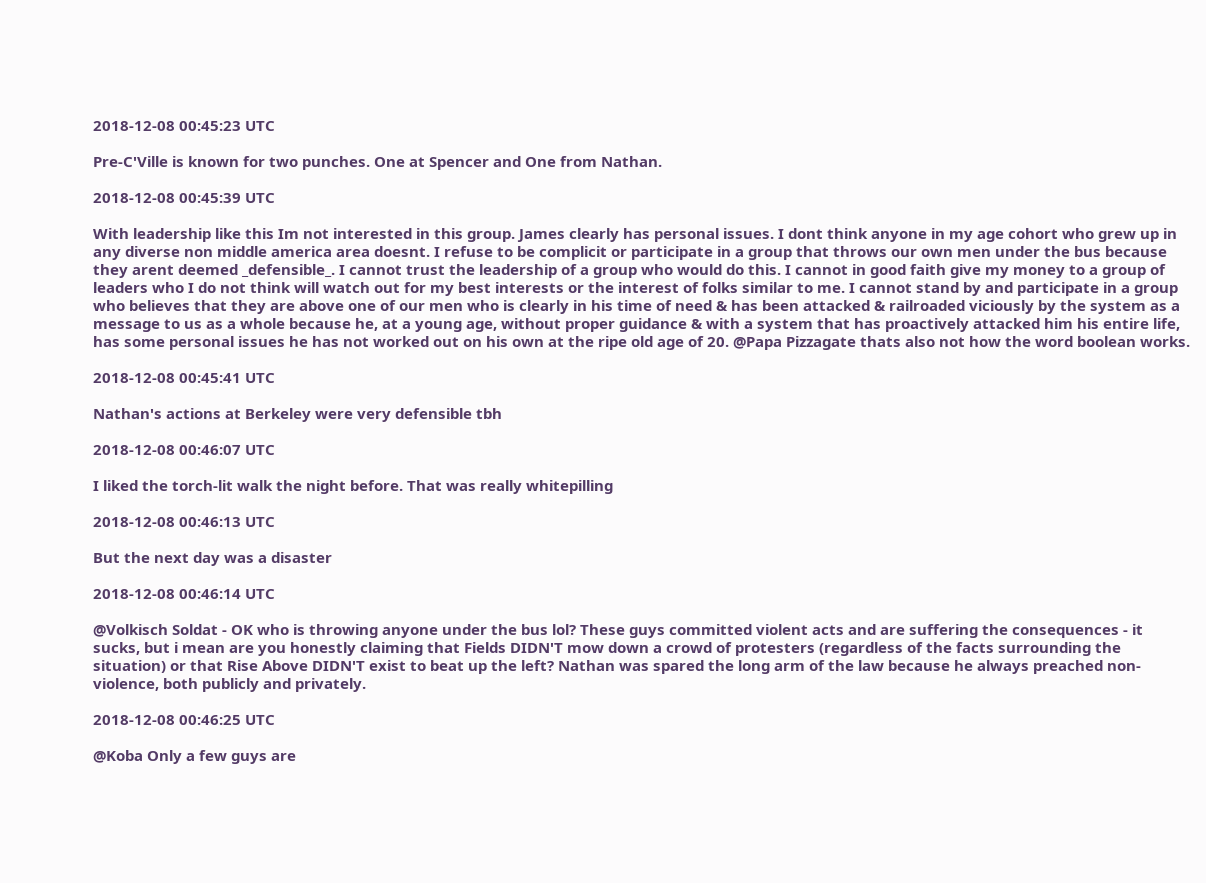2018-12-08 00:45:23 UTC

Pre-C'Ville is known for two punches. One at Spencer and One from Nathan.

2018-12-08 00:45:39 UTC

With leadership like this Im not interested in this group. James clearly has personal issues. I dont think anyone in my age cohort who grew up in any diverse non middle america area doesnt. I refuse to be complicit or participate in a group that throws our own men under the bus because they arent deemed _defensible_. I cannot trust the leadership of a group who would do this. I cannot in good faith give my money to a group of leaders who I do not think will watch out for my best interests or the interest of folks similar to me. I cannot stand by and participate in a group who believes that they are above one of our men who is clearly in his time of need & has been attacked & railroaded viciously by the system as a message to us as a whole because he, at a young age, without proper guidance & with a system that has proactively attacked him his entire life, has some personal issues he has not worked out on his own at the ripe old age of 20. @Papa Pizzagate thats also not how the word boolean works.

2018-12-08 00:45:41 UTC

Nathan's actions at Berkeley were very defensible tbh

2018-12-08 00:46:07 UTC

I liked the torch-lit walk the night before. That was really whitepilling

2018-12-08 00:46:13 UTC

But the next day was a disaster

2018-12-08 00:46:14 UTC

@Volkisch Soldat - OK who is throwing anyone under the bus lol? These guys committed violent acts and are suffering the consequences - it sucks, but i mean are you honestly claiming that Fields DIDN'T mow down a crowd of protesters (regardless of the facts surrounding the situation) or that Rise Above DIDN'T exist to beat up the left? Nathan was spared the long arm of the law because he always preached non-violence, both publicly and privately.

2018-12-08 00:46:25 UTC

@Koba Only a few guys are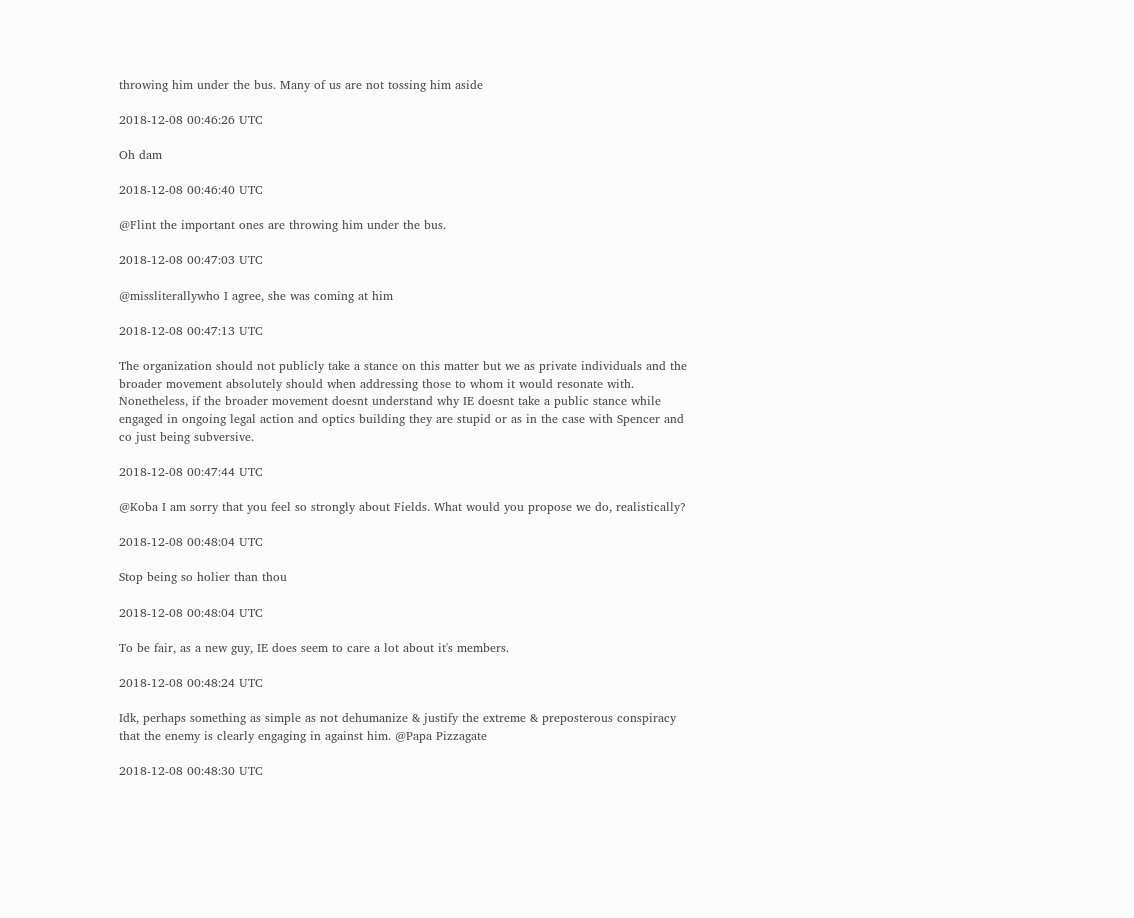throwing him under the bus. Many of us are not tossing him aside

2018-12-08 00:46:26 UTC

Oh dam

2018-12-08 00:46:40 UTC

@Flint the important ones are throwing him under the bus.

2018-12-08 00:47:03 UTC

@missliterallywho I agree, she was coming at him

2018-12-08 00:47:13 UTC

The organization should not publicly take a stance on this matter but we as private individuals and the broader movement absolutely should when addressing those to whom it would resonate with. Nonetheless, if the broader movement doesnt understand why IE doesnt take a public stance while engaged in ongoing legal action and optics building they are stupid or as in the case with Spencer and co just being subversive.

2018-12-08 00:47:44 UTC

@Koba I am sorry that you feel so strongly about Fields. What would you propose we do, realistically?

2018-12-08 00:48:04 UTC

Stop being so holier than thou

2018-12-08 00:48:04 UTC

To be fair, as a new guy, IE does seem to care a lot about it's members.

2018-12-08 00:48:24 UTC

Idk, perhaps something as simple as not dehumanize & justify the extreme & preposterous conspiracy that the enemy is clearly engaging in against him. @Papa Pizzagate

2018-12-08 00:48:30 UTC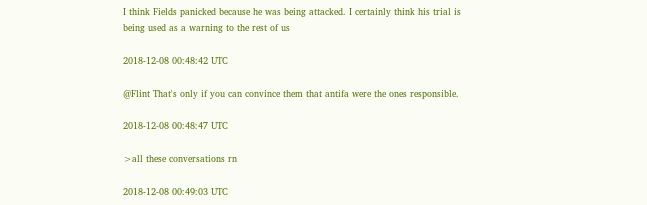I think Fields panicked because he was being attacked. I certainly think his trial is being used as a warning to the rest of us

2018-12-08 00:48:42 UTC

@Flint That's only if you can convince them that antifa were the ones responsible.

2018-12-08 00:48:47 UTC

>all these conversations rn

2018-12-08 00:49:03 UTC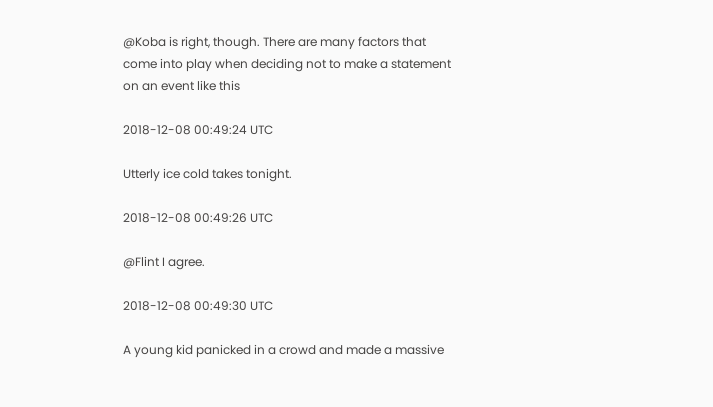@Koba is right, though. There are many factors that come into play when deciding not to make a statement on an event like this

2018-12-08 00:49:24 UTC

Utterly ice cold takes tonight.

2018-12-08 00:49:26 UTC

@Flint I agree.

2018-12-08 00:49:30 UTC

A young kid panicked in a crowd and made a massive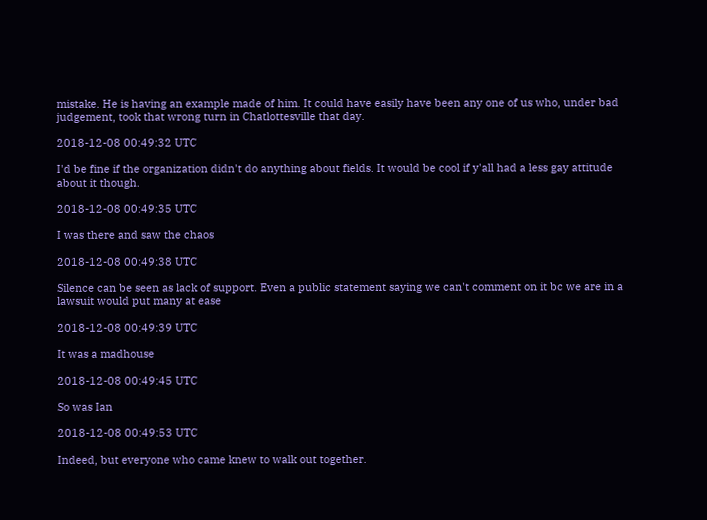mistake. He is having an example made of him. It could have easily have been any one of us who, under bad judgement, took that wrong turn in Chatlottesville that day.

2018-12-08 00:49:32 UTC

I'd be fine if the organization didn't do anything about fields. It would be cool if y'all had a less gay attitude about it though.

2018-12-08 00:49:35 UTC

I was there and saw the chaos

2018-12-08 00:49:38 UTC

Silence can be seen as lack of support. Even a public statement saying we can't comment on it bc we are in a lawsuit would put many at ease

2018-12-08 00:49:39 UTC

It was a madhouse

2018-12-08 00:49:45 UTC

So was Ian

2018-12-08 00:49:53 UTC

Indeed, but everyone who came knew to walk out together.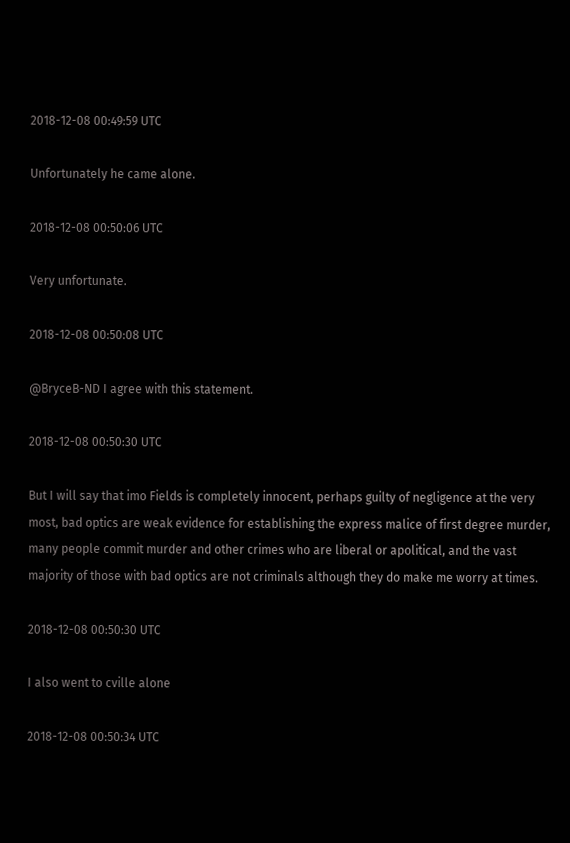2018-12-08 00:49:59 UTC

Unfortunately he came alone.

2018-12-08 00:50:06 UTC

Very unfortunate.

2018-12-08 00:50:08 UTC

@BryceB-ND I agree with this statement.

2018-12-08 00:50:30 UTC

But I will say that imo Fields is completely innocent, perhaps guilty of negligence at the very most, bad optics are weak evidence for establishing the express malice of first degree murder, many people commit murder and other crimes who are liberal or apolitical, and the vast majority of those with bad optics are not criminals although they do make me worry at times.

2018-12-08 00:50:30 UTC

I also went to cville alone

2018-12-08 00:50:34 UTC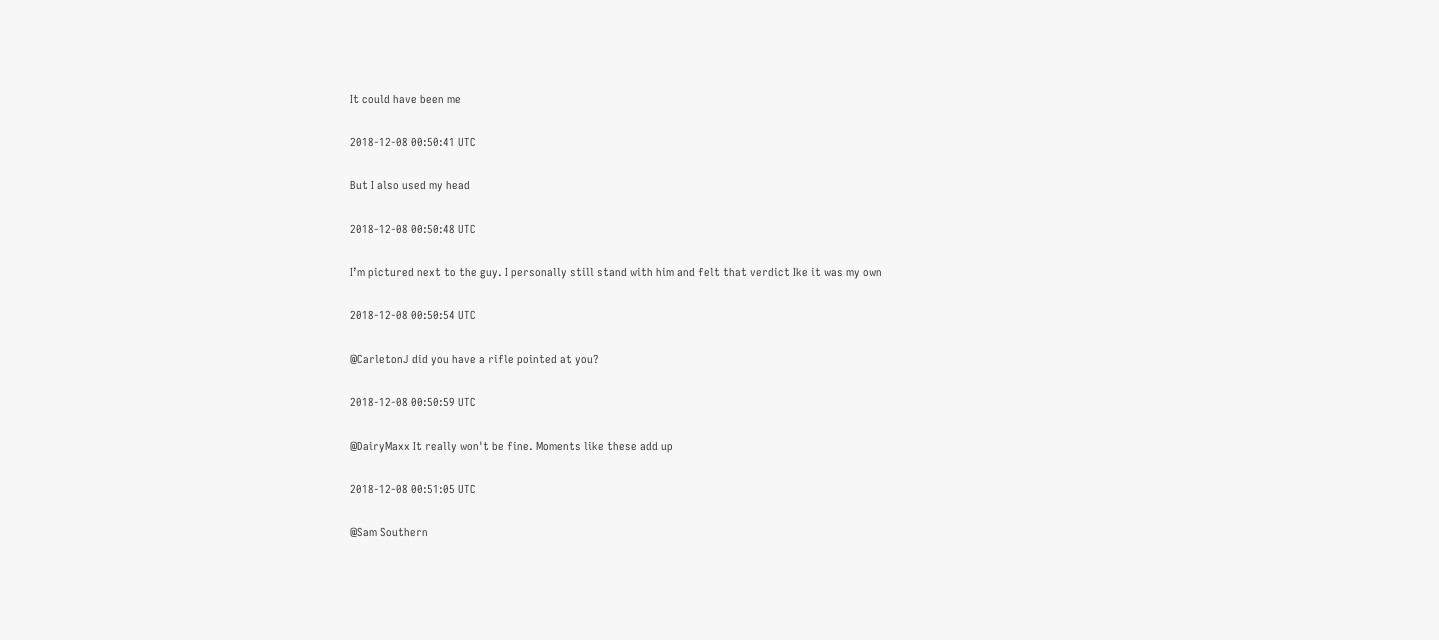It could have been me

2018-12-08 00:50:41 UTC

But I also used my head

2018-12-08 00:50:48 UTC

I’m pictured next to the guy. I personally still stand with him and felt that verdict Ike it was my own

2018-12-08 00:50:54 UTC

@CarletonJ did you have a rifle pointed at you?

2018-12-08 00:50:59 UTC

@DairyMaxx It really won't be fine. Moments like these add up

2018-12-08 00:51:05 UTC

@Sam Southern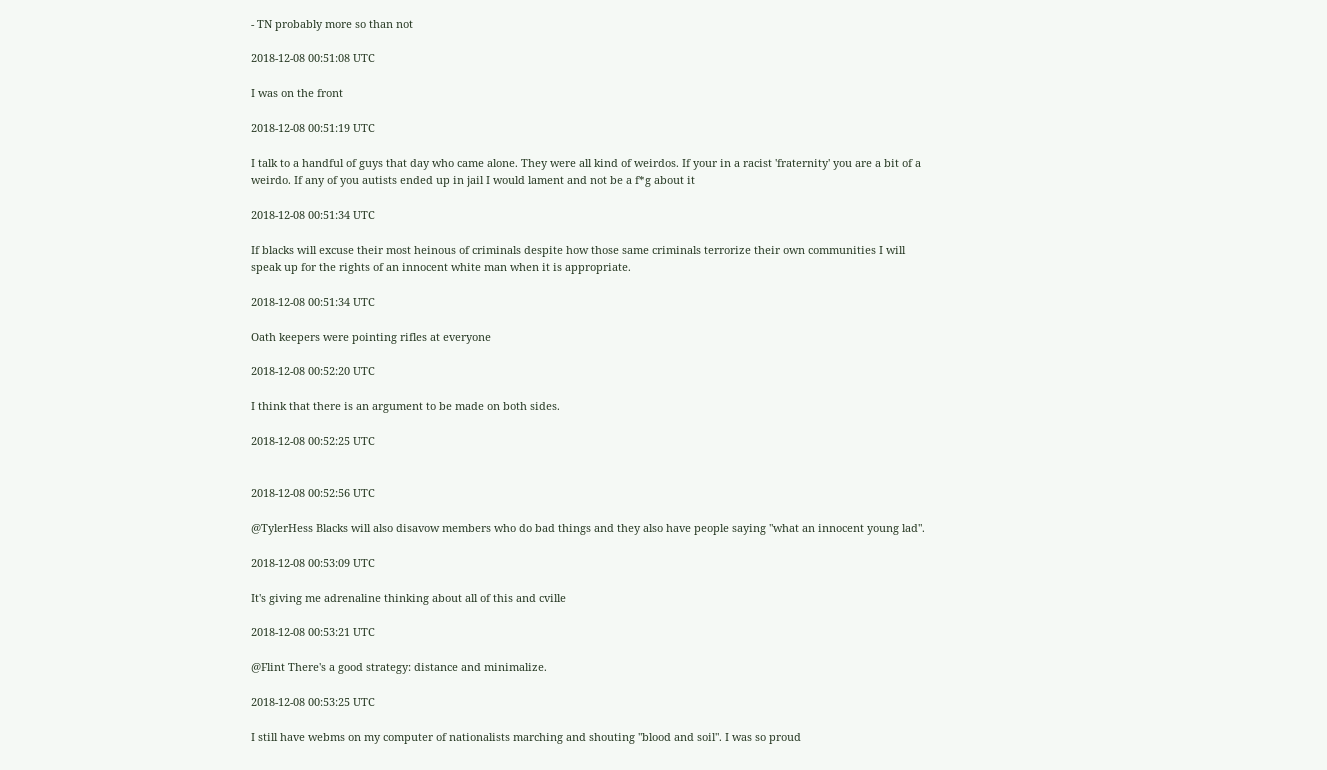- TN probably more so than not

2018-12-08 00:51:08 UTC

I was on the front

2018-12-08 00:51:19 UTC

I talk to a handful of guys that day who came alone. They were all kind of weirdos. If your in a racist 'fraternity' you are a bit of a weirdo. If any of you autists ended up in jail I would lament and not be a f*g about it

2018-12-08 00:51:34 UTC

If blacks will excuse their most heinous of criminals despite how those same criminals terrorize their own communities I will speak up for the rights of an innocent white man when it is appropriate.

2018-12-08 00:51:34 UTC

Oath keepers were pointing rifles at everyone

2018-12-08 00:52:20 UTC

I think that there is an argument to be made on both sides.

2018-12-08 00:52:25 UTC


2018-12-08 00:52:56 UTC

@TylerHess Blacks will also disavow members who do bad things and they also have people saying "what an innocent young lad".

2018-12-08 00:53:09 UTC

It's giving me adrenaline thinking about all of this and cville

2018-12-08 00:53:21 UTC

@Flint There's a good strategy: distance and minimalize.

2018-12-08 00:53:25 UTC

I still have webms on my computer of nationalists marching and shouting "blood and soil". I was so proud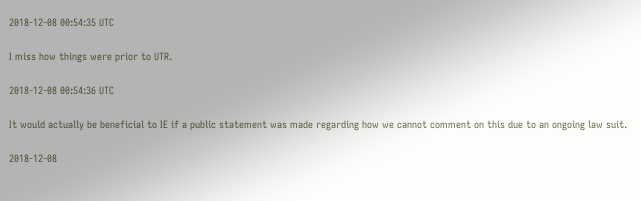2018-12-08 00:54:35 UTC

I miss how things were prior to UTR.

2018-12-08 00:54:36 UTC

It would actually be beneficial to IE if a public statement was made regarding how we cannot comment on this due to an ongoing law suit.

2018-12-08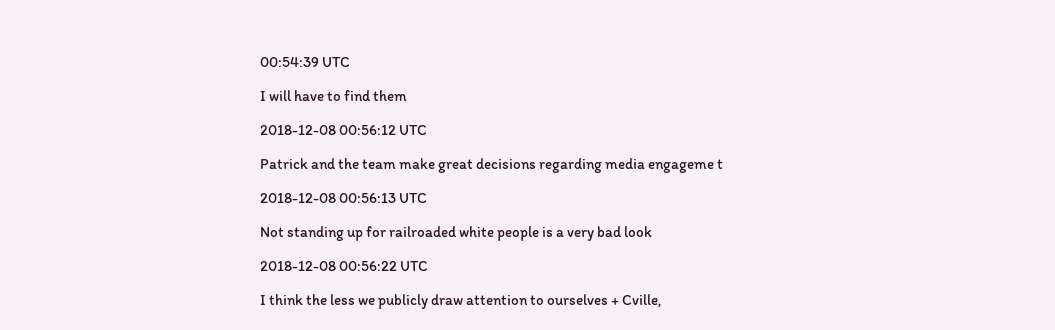00:54:39 UTC

I will have to find them

2018-12-08 00:56:12 UTC

Patrick and the team make great decisions regarding media engageme t

2018-12-08 00:56:13 UTC

Not standing up for railroaded white people is a very bad look

2018-12-08 00:56:22 UTC

I think the less we publicly draw attention to ourselves + Cville,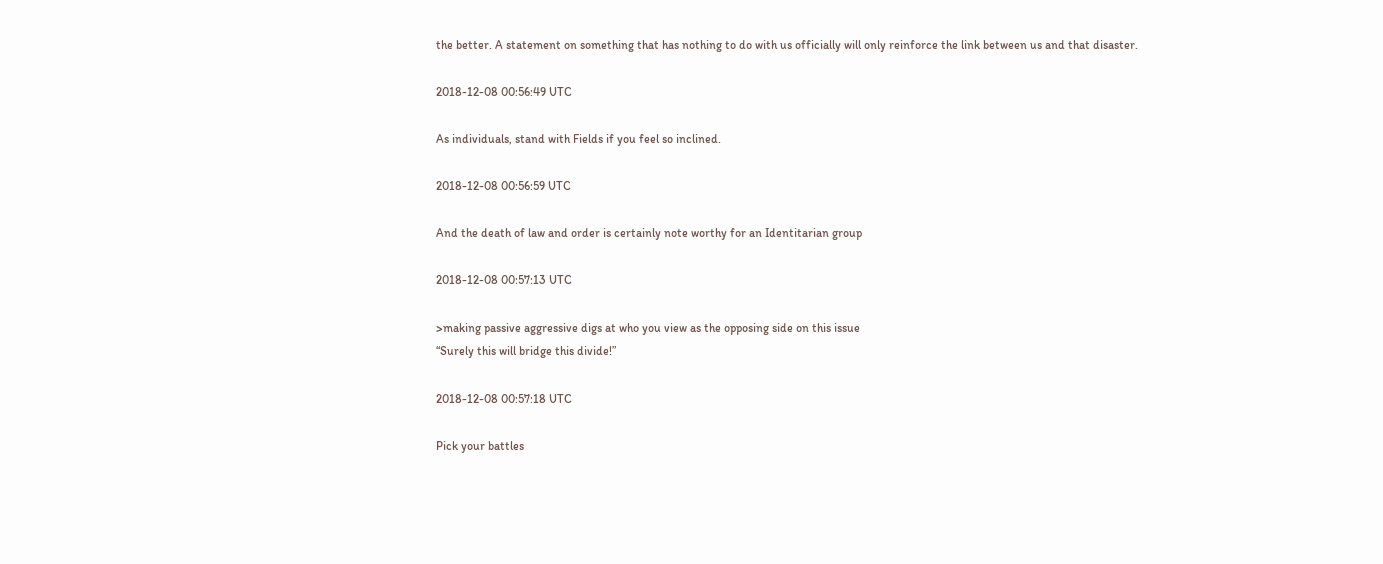the better. A statement on something that has nothing to do with us officially will only reinforce the link between us and that disaster.

2018-12-08 00:56:49 UTC

As individuals, stand with Fields if you feel so inclined.

2018-12-08 00:56:59 UTC

And the death of law and order is certainly note worthy for an Identitarian group

2018-12-08 00:57:13 UTC

>making passive aggressive digs at who you view as the opposing side on this issue
“Surely this will bridge this divide!”

2018-12-08 00:57:18 UTC

Pick your battles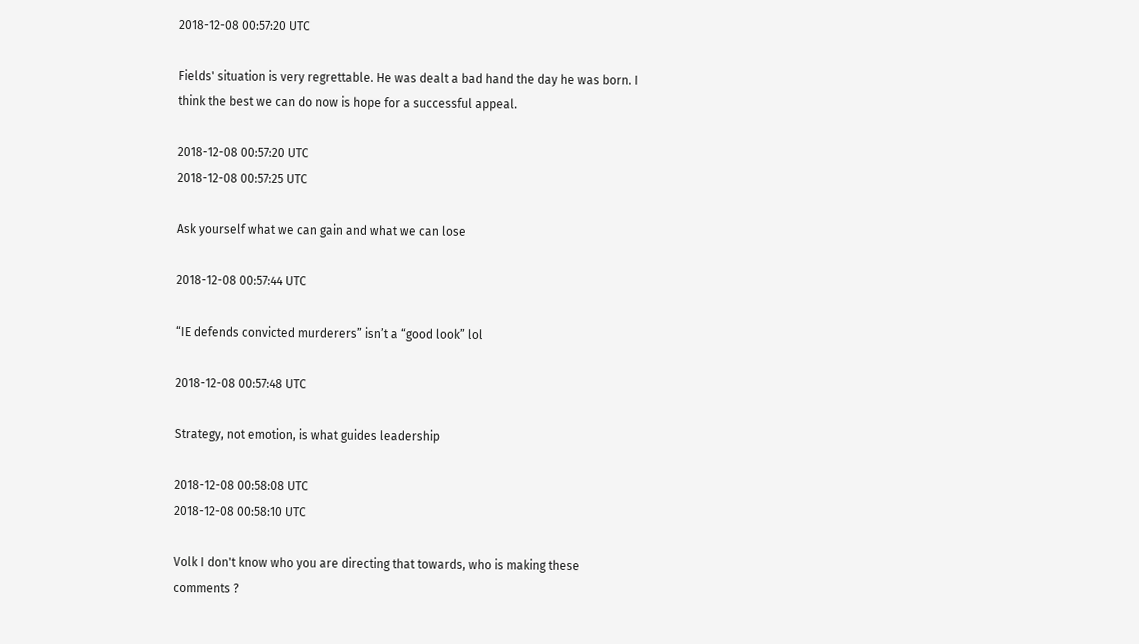2018-12-08 00:57:20 UTC

Fields' situation is very regrettable. He was dealt a bad hand the day he was born. I think the best we can do now is hope for a successful appeal.

2018-12-08 00:57:20 UTC
2018-12-08 00:57:25 UTC

Ask yourself what we can gain and what we can lose

2018-12-08 00:57:44 UTC

“IE defends convicted murderers” isn’t a “good look” lol

2018-12-08 00:57:48 UTC

Strategy, not emotion, is what guides leadership

2018-12-08 00:58:08 UTC
2018-12-08 00:58:10 UTC

Volk I don't know who you are directing that towards, who is making these comments ?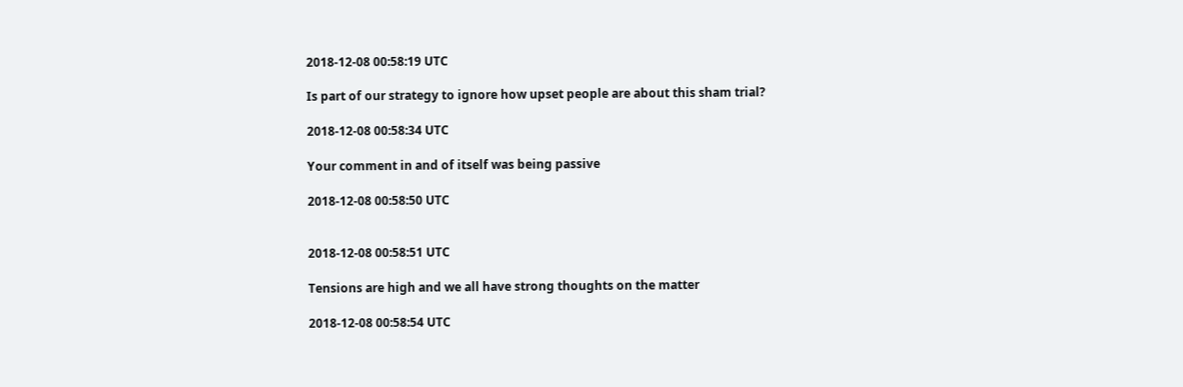2018-12-08 00:58:19 UTC

Is part of our strategy to ignore how upset people are about this sham trial?

2018-12-08 00:58:34 UTC

Your comment in and of itself was being passive

2018-12-08 00:58:50 UTC


2018-12-08 00:58:51 UTC

Tensions are high and we all have strong thoughts on the matter

2018-12-08 00:58:54 UTC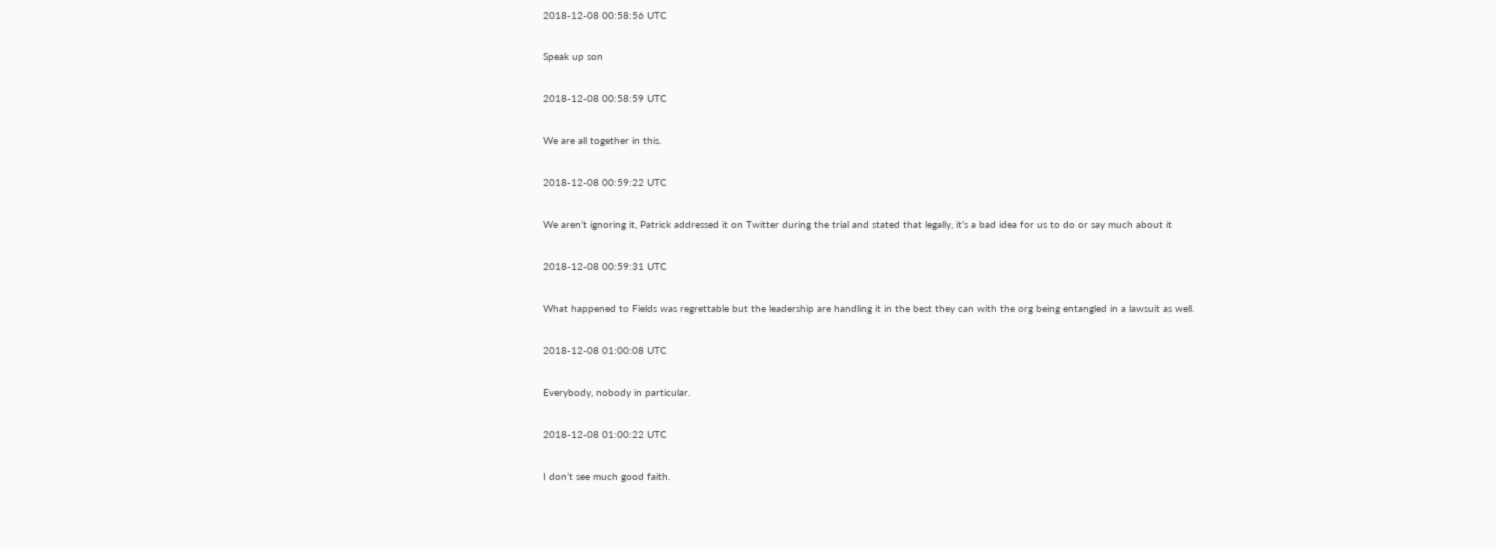2018-12-08 00:58:56 UTC

Speak up son

2018-12-08 00:58:59 UTC

We are all together in this.

2018-12-08 00:59:22 UTC

We aren’t ignoring it, Patrick addressed it on Twitter during the trial and stated that legally, it’s a bad idea for us to do or say much about it

2018-12-08 00:59:31 UTC

What happened to Fields was regrettable but the leadership are handling it in the best they can with the org being entangled in a lawsuit as well.

2018-12-08 01:00:08 UTC

Everybody, nobody in particular.

2018-12-08 01:00:22 UTC

I don’t see much good faith.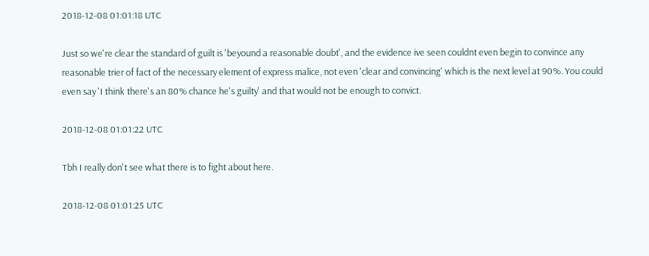2018-12-08 01:01:18 UTC

Just so we're clear the standard of guilt is 'beyound a reasonable doubt', and the evidence ive seen couldnt even begin to convince any reasonable trier of fact of the necessary element of express malice, not even 'clear and convincing' which is the next level at 90%. You could even say 'I think there's an 80% chance he's guilty' and that would not be enough to convict.

2018-12-08 01:01:22 UTC

Tbh I really don't see what there is to fight about here.

2018-12-08 01:01:25 UTC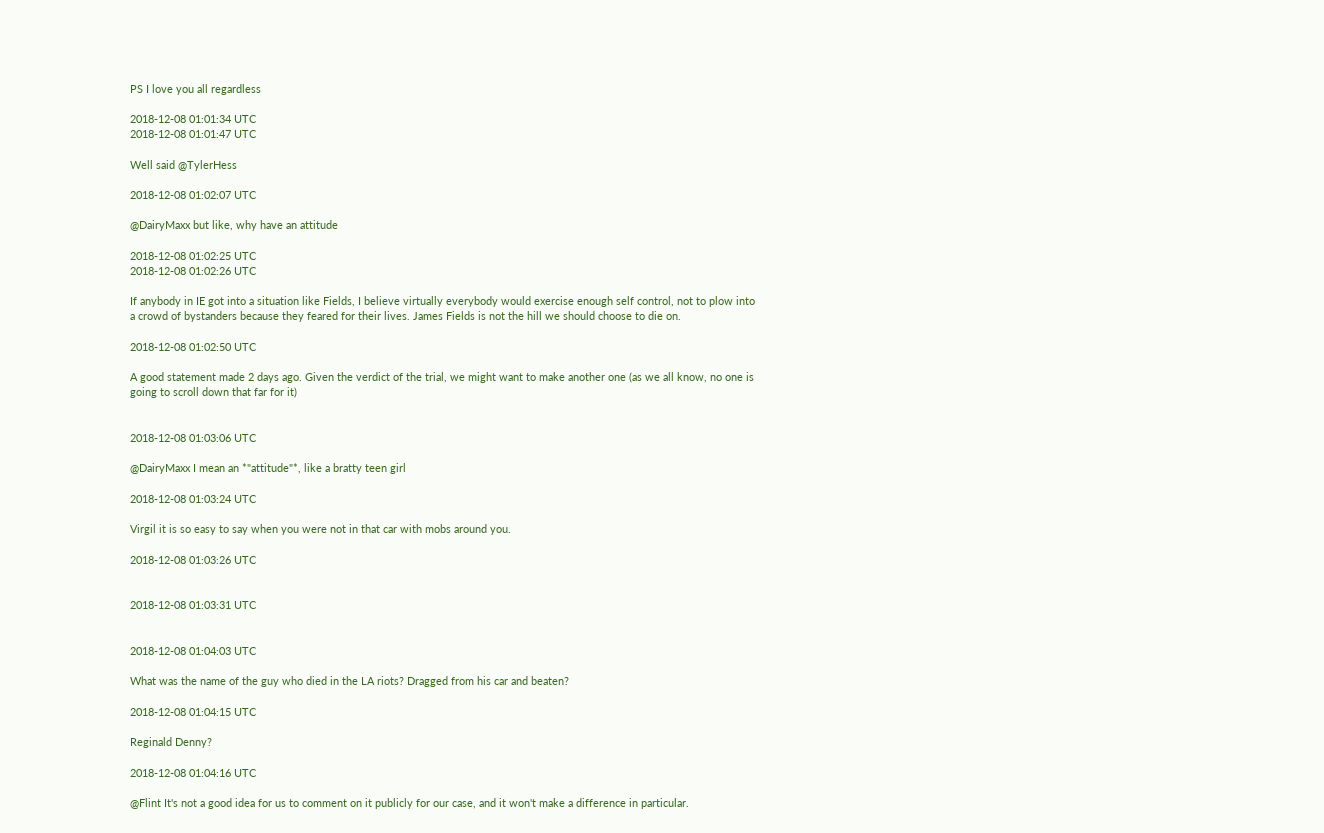PS I love you all regardless

2018-12-08 01:01:34 UTC
2018-12-08 01:01:47 UTC

Well said @TylerHess

2018-12-08 01:02:07 UTC

@DairyMaxx but like, why have an attitude

2018-12-08 01:02:25 UTC
2018-12-08 01:02:26 UTC

If anybody in IE got into a situation like Fields, I believe virtually everybody would exercise enough self control, not to plow into a crowd of bystanders because they feared for their lives. James Fields is not the hill we should choose to die on.

2018-12-08 01:02:50 UTC

A good statement made 2 days ago. Given the verdict of the trial, we might want to make another one (as we all know, no one is going to scroll down that far for it)


2018-12-08 01:03:06 UTC

@DairyMaxx I mean an *"attitude"*, like a bratty teen girl

2018-12-08 01:03:24 UTC

Virgil it is so easy to say when you were not in that car with mobs around you.

2018-12-08 01:03:26 UTC


2018-12-08 01:03:31 UTC


2018-12-08 01:04:03 UTC

What was the name of the guy who died in the LA riots? Dragged from his car and beaten?

2018-12-08 01:04:15 UTC

Reginald Denny?

2018-12-08 01:04:16 UTC

@Flint It's not a good idea for us to comment on it publicly for our case, and it won't make a difference in particular.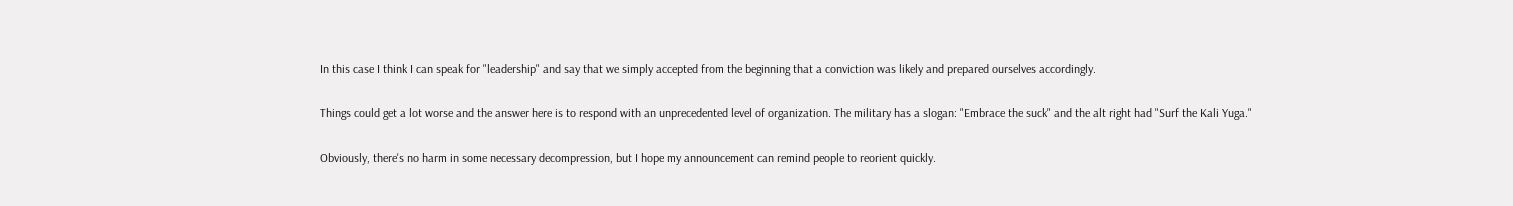In this case I think I can speak for "leadership" and say that we simply accepted from the beginning that a conviction was likely and prepared ourselves accordingly.

Things could get a lot worse and the answer here is to respond with an unprecedented level of organization. The military has a slogan: "Embrace the suck" and the alt right had "Surf the Kali Yuga."

Obviously, there's no harm in some necessary decompression, but I hope my announcement can remind people to reorient quickly.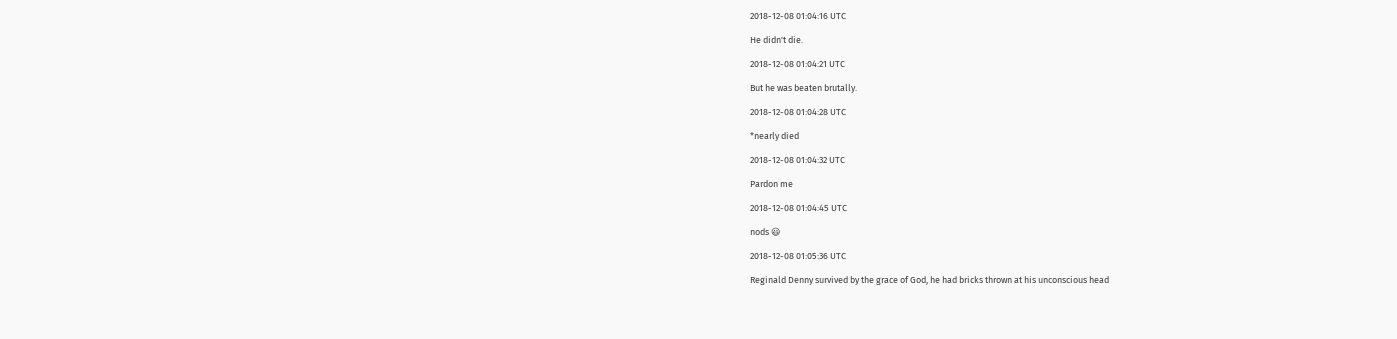2018-12-08 01:04:16 UTC

He didn't die.

2018-12-08 01:04:21 UTC

But he was beaten brutally.

2018-12-08 01:04:28 UTC

*nearly died

2018-12-08 01:04:32 UTC

Pardon me

2018-12-08 01:04:45 UTC

nods 😃

2018-12-08 01:05:36 UTC

Reginald Denny survived by the grace of God, he had bricks thrown at his unconscious head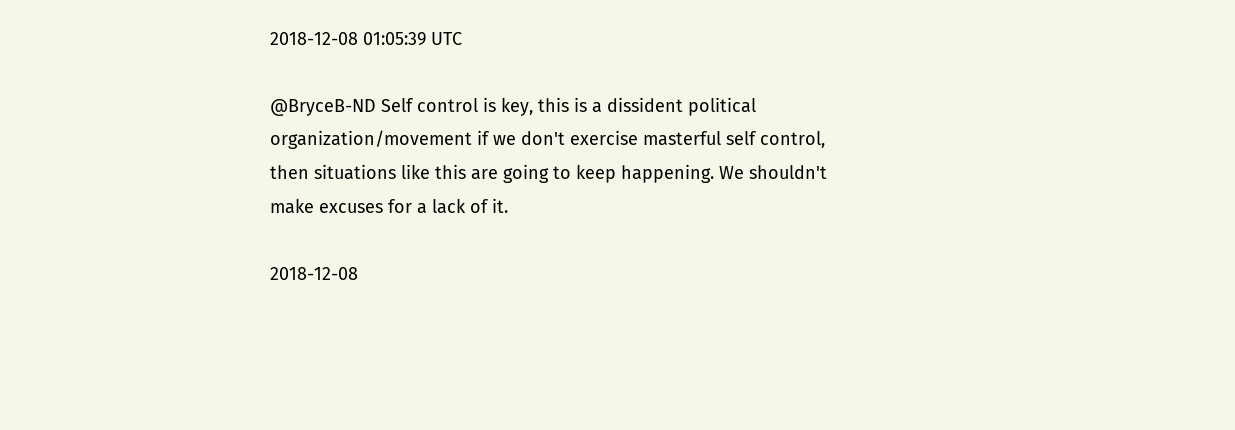2018-12-08 01:05:39 UTC

@BryceB-ND Self control is key, this is a dissident political organization/movement if we don't exercise masterful self control, then situations like this are going to keep happening. We shouldn't make excuses for a lack of it.

2018-12-08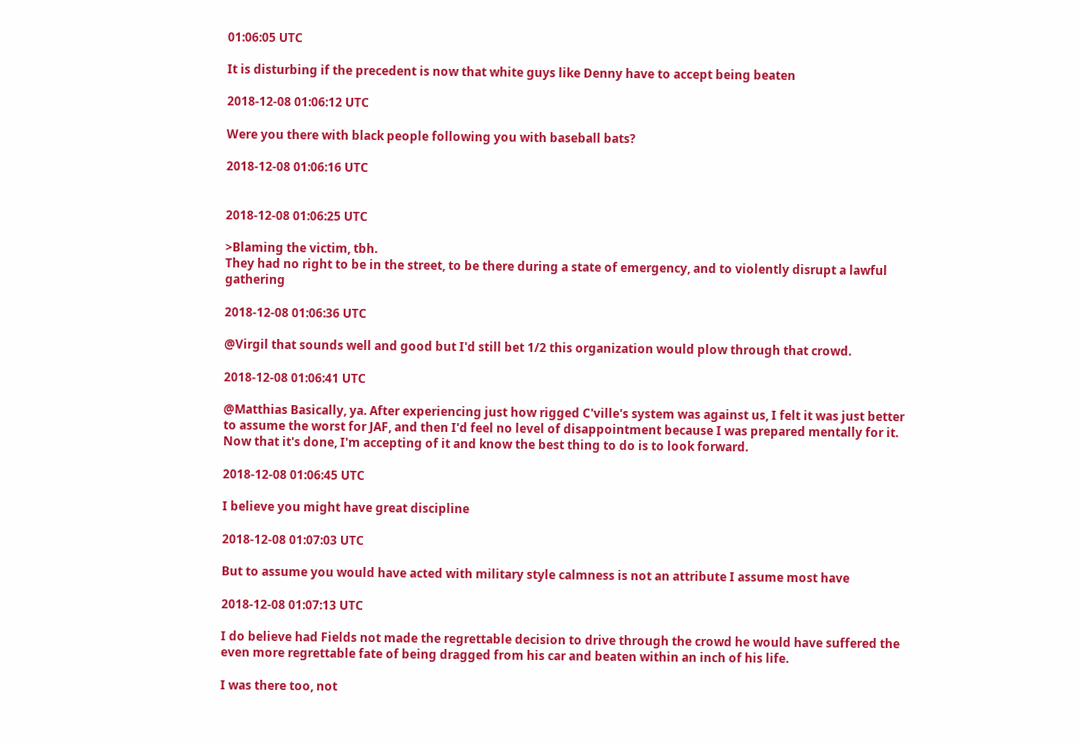01:06:05 UTC

It is disturbing if the precedent is now that white guys like Denny have to accept being beaten

2018-12-08 01:06:12 UTC

Were you there with black people following you with baseball bats?

2018-12-08 01:06:16 UTC


2018-12-08 01:06:25 UTC

>Blaming the victim, tbh.
They had no right to be in the street, to be there during a state of emergency, and to violently disrupt a lawful gathering

2018-12-08 01:06:36 UTC

@Virgil that sounds well and good but I'd still bet 1/2 this organization would plow through that crowd.

2018-12-08 01:06:41 UTC

@Matthias Basically, ya. After experiencing just how rigged C'ville's system was against us, I felt it was just better to assume the worst for JAF, and then I'd feel no level of disappointment because I was prepared mentally for it. Now that it's done, I'm accepting of it and know the best thing to do is to look forward.

2018-12-08 01:06:45 UTC

I believe you might have great discipline

2018-12-08 01:07:03 UTC

But to assume you would have acted with military style calmness is not an attribute I assume most have

2018-12-08 01:07:13 UTC

I do believe had Fields not made the regrettable decision to drive through the crowd he would have suffered the even more regrettable fate of being dragged from his car and beaten within an inch of his life.

I was there too, not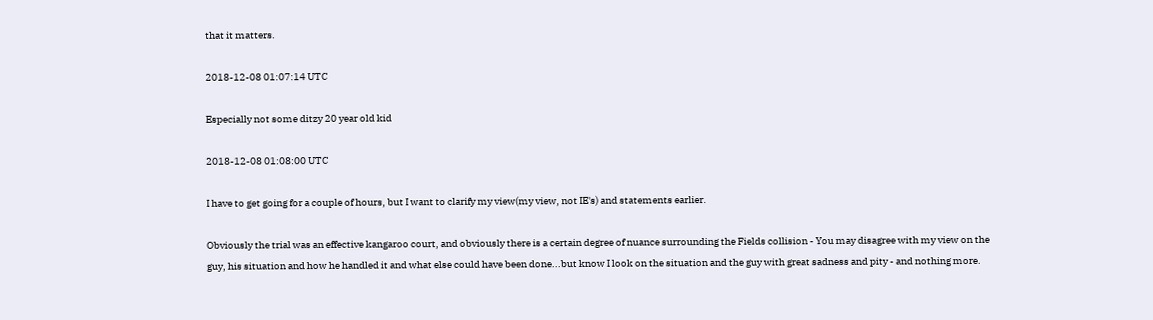that it matters.

2018-12-08 01:07:14 UTC

Especially not some ditzy 20 year old kid

2018-12-08 01:08:00 UTC

I have to get going for a couple of hours, but I want to clarify my view(my view, not IE's) and statements earlier.

Obviously the trial was an effective kangaroo court, and obviously there is a certain degree of nuance surrounding the Fields collision - You may disagree with my view on the guy, his situation and how he handled it and what else could have been done...but know I look on the situation and the guy with great sadness and pity - and nothing more.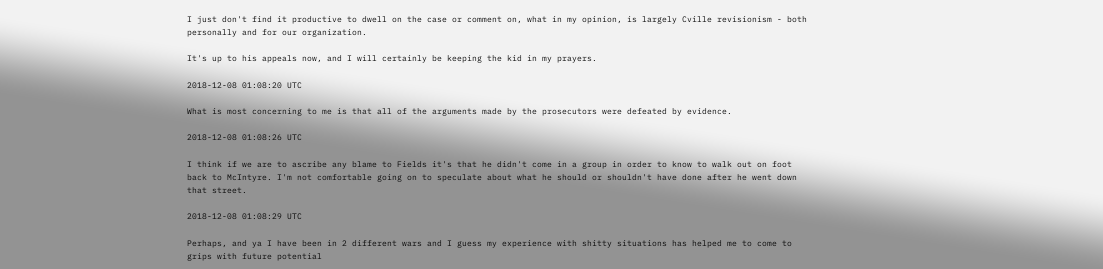I just don't find it productive to dwell on the case or comment on, what in my opinion, is largely Cville revisionism - both personally and for our organization.

It's up to his appeals now, and I will certainly be keeping the kid in my prayers.

2018-12-08 01:08:20 UTC

What is most concerning to me is that all of the arguments made by the prosecutors were defeated by evidence.

2018-12-08 01:08:26 UTC

I think if we are to ascribe any blame to Fields it's that he didn't come in a group in order to know to walk out on foot back to McIntyre. I'm not comfortable going on to speculate about what he should or shouldn't have done after he went down that street.

2018-12-08 01:08:29 UTC

Perhaps, and ya I have been in 2 different wars and I guess my experience with shitty situations has helped me to come to grips with future potential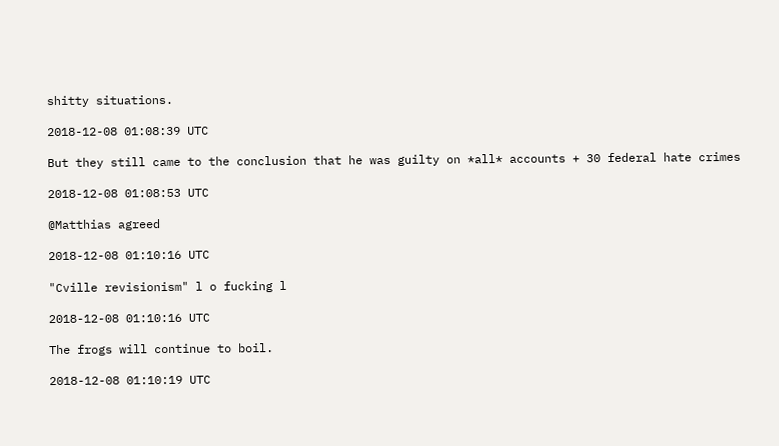shitty situations.

2018-12-08 01:08:39 UTC

But they still came to the conclusion that he was guilty on *all* accounts + 30 federal hate crimes

2018-12-08 01:08:53 UTC

@Matthias agreed

2018-12-08 01:10:16 UTC

"Cville revisionism" l o fucking l

2018-12-08 01:10:16 UTC

The frogs will continue to boil.

2018-12-08 01:10:19 UTC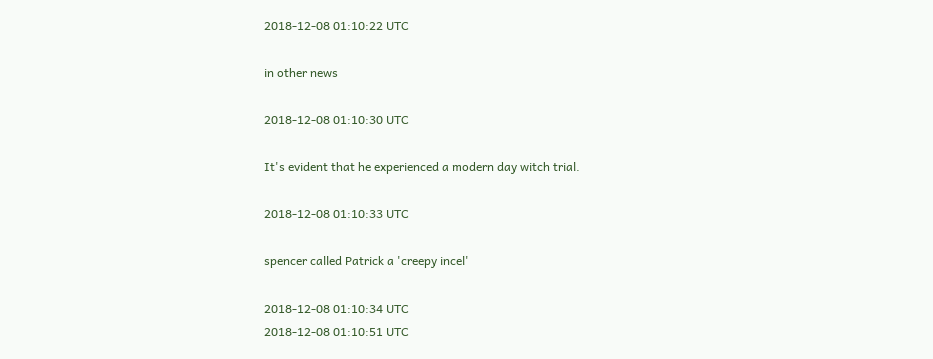2018-12-08 01:10:22 UTC

in other news

2018-12-08 01:10:30 UTC

It's evident that he experienced a modern day witch trial.

2018-12-08 01:10:33 UTC

spencer called Patrick a 'creepy incel'

2018-12-08 01:10:34 UTC
2018-12-08 01:10:51 UTC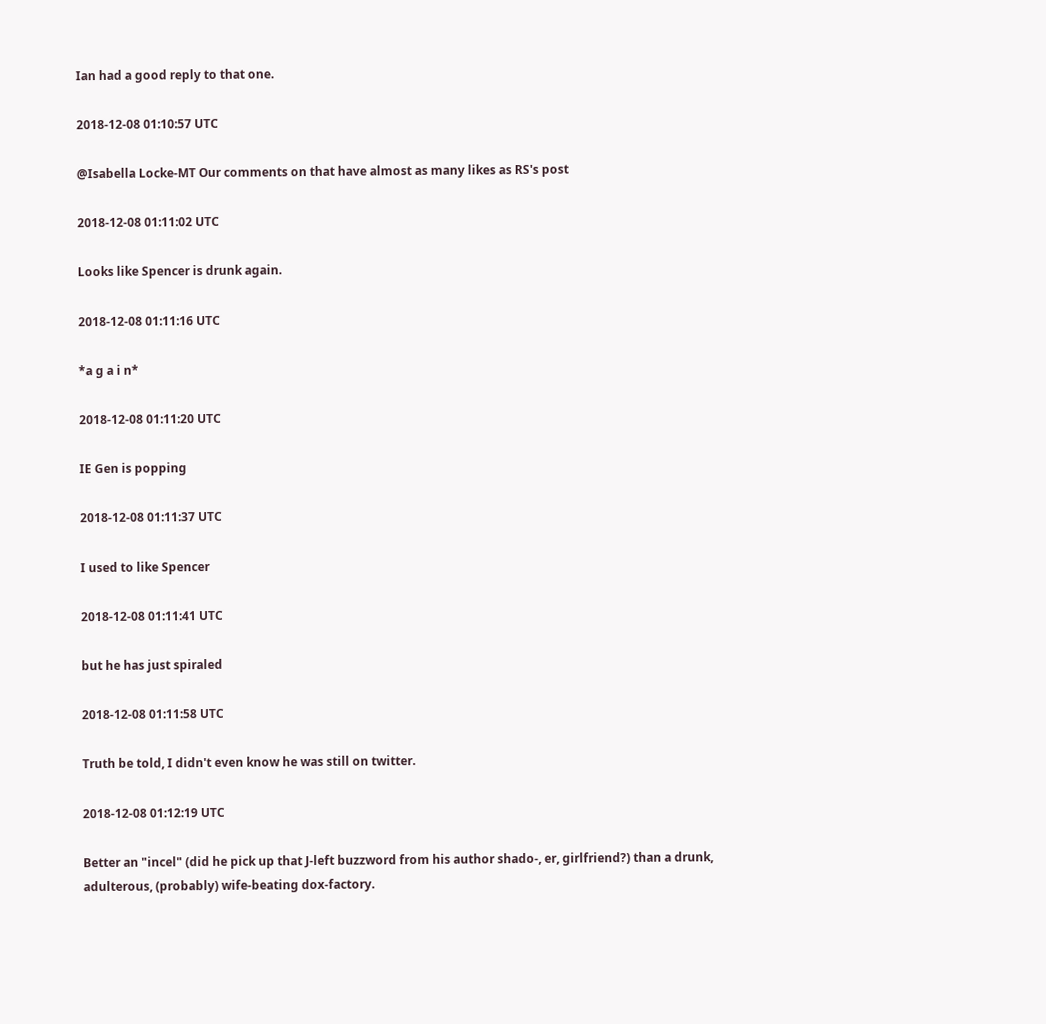Ian had a good reply to that one.

2018-12-08 01:10:57 UTC

@Isabella Locke-MT Our comments on that have almost as many likes as RS's post

2018-12-08 01:11:02 UTC

Looks like Spencer is drunk again.

2018-12-08 01:11:16 UTC

*a g a i n*

2018-12-08 01:11:20 UTC

IE Gen is popping

2018-12-08 01:11:37 UTC

I used to like Spencer

2018-12-08 01:11:41 UTC

but he has just spiraled

2018-12-08 01:11:58 UTC

Truth be told, I didn't even know he was still on twitter.

2018-12-08 01:12:19 UTC

Better an "incel" (did he pick up that J-left buzzword from his author shado-, er, girlfriend?) than a drunk, adulterous, (probably) wife-beating dox-factory.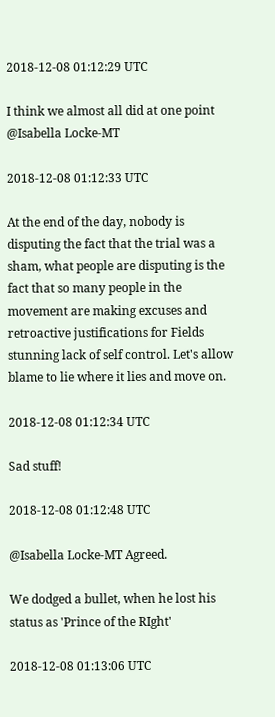2018-12-08 01:12:29 UTC

I think we almost all did at one point @Isabella Locke-MT

2018-12-08 01:12:33 UTC

At the end of the day, nobody is disputing the fact that the trial was a sham, what people are disputing is the fact that so many people in the movement are making excuses and retroactive justifications for Fields stunning lack of self control. Let's allow blame to lie where it lies and move on.

2018-12-08 01:12:34 UTC

Sad stuff!

2018-12-08 01:12:48 UTC

@Isabella Locke-MT Agreed.

We dodged a bullet, when he lost his status as 'Prince of the RIght'

2018-12-08 01:13:06 UTC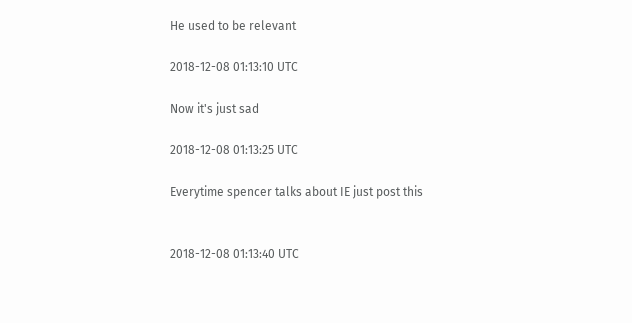He used to be relevant

2018-12-08 01:13:10 UTC

Now it's just sad

2018-12-08 01:13:25 UTC

Everytime spencer talks about IE just post this


2018-12-08 01:13:40 UTC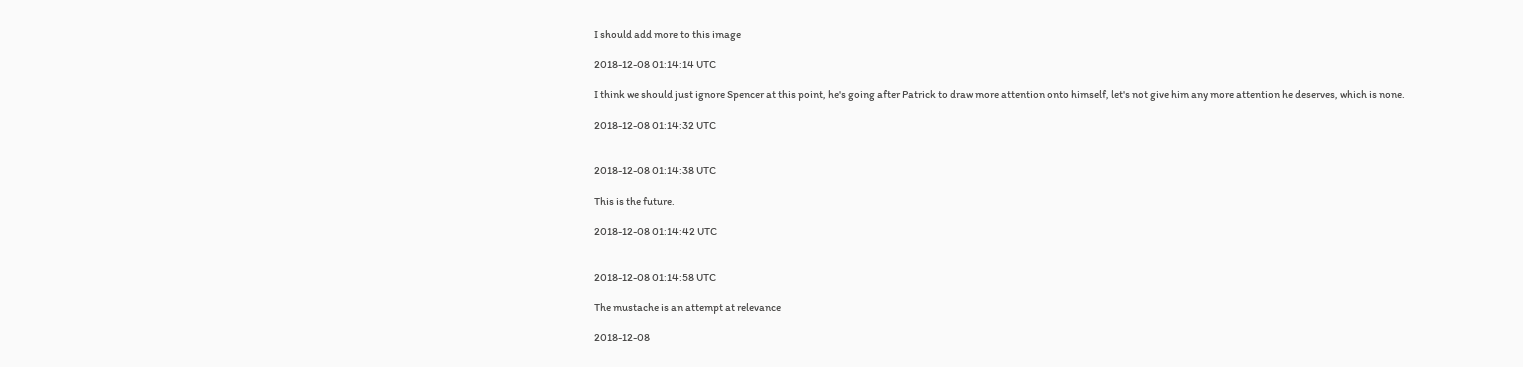I should add more to this image

2018-12-08 01:14:14 UTC

I think we should just ignore Spencer at this point, he's going after Patrick to draw more attention onto himself, let's not give him any more attention he deserves, which is none.

2018-12-08 01:14:32 UTC


2018-12-08 01:14:38 UTC

This is the future.

2018-12-08 01:14:42 UTC


2018-12-08 01:14:58 UTC

The mustache is an attempt at relevance

2018-12-08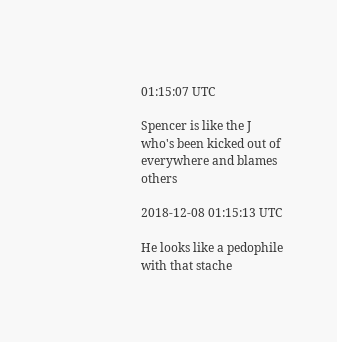01:15:07 UTC

Spencer is like the J who's been kicked out of everywhere and blames others

2018-12-08 01:15:13 UTC

He looks like a pedophile with that stache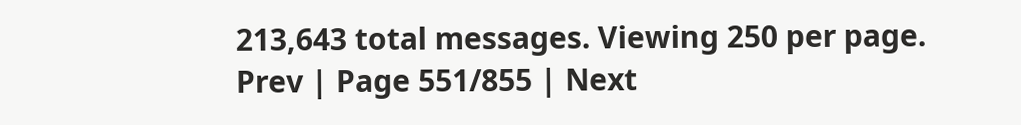213,643 total messages. Viewing 250 per page.
Prev | Page 551/855 | Next